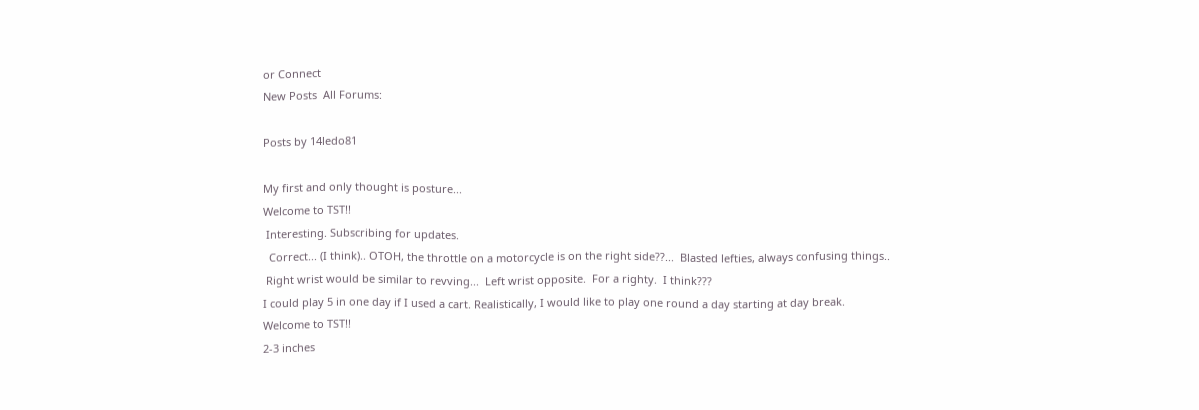or Connect
New Posts  All Forums:

Posts by 14ledo81

My first and only thought is posture...
Welcome to TST!!
 Interesting. Subscribing for updates.
  Correct... (I think).. OTOH, the throttle on a motorcycle is on the right side??...  Blasted lefties, always confusing things..
 Right wrist would be similar to revving...  Left wrist opposite.  For a righty.  I think???
I could play 5 in one day if I used a cart. Realistically, I would like to play one round a day starting at day break.
Welcome to TST!!
2-3 inches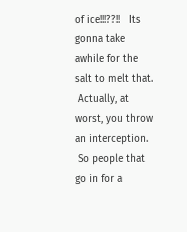of ice!!!??!!   Its gonna take awhile for the salt to melt that.
 Actually, at worst, you throw an interception.
 So people that go in for a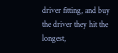driver fitting, and buy the driver they hit the longest,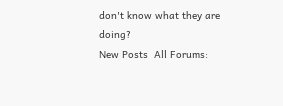don't know what they are doing?
New Posts  All Forums: